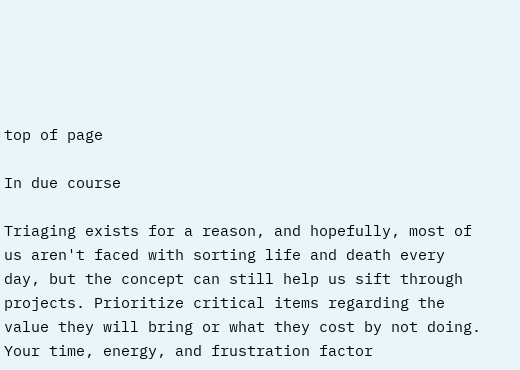top of page

In due course

Triaging exists for a reason, and hopefully, most of us aren't faced with sorting life and death every day, but the concept can still help us sift through projects. Prioritize critical items regarding the value they will bring or what they cost by not doing. Your time, energy, and frustration factor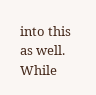into this as well. While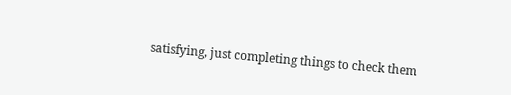satisfying, just completing things to check them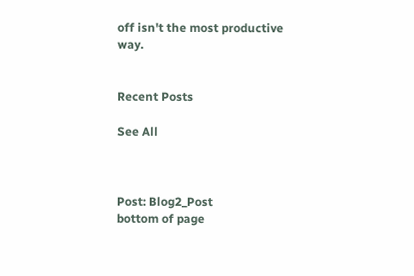off isn't the most productive way.


Recent Posts

See All



Post: Blog2_Post
bottom of page